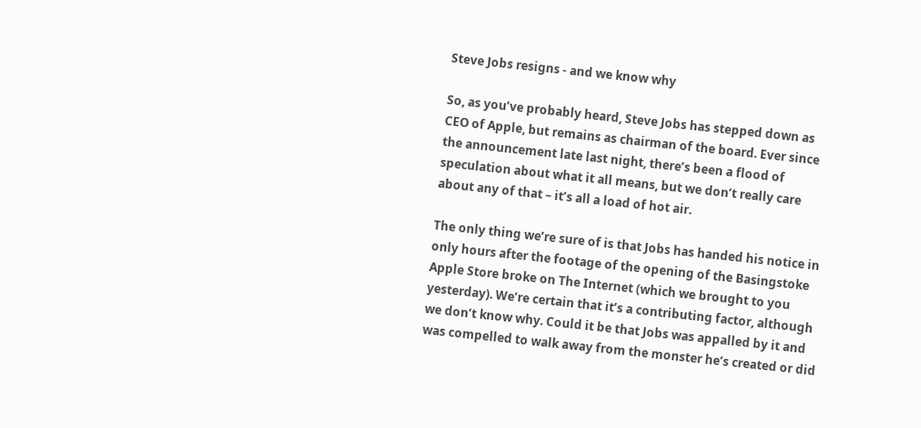Steve Jobs resigns - and we know why

So, as you’ve probably heard, Steve Jobs has stepped down as CEO of Apple, but remains as chairman of the board. Ever since the announcement late last night, there’s been a flood of speculation about what it all means, but we don’t really care about any of that – it’s all a load of hot air.

The only thing we’re sure of is that Jobs has handed his notice in only hours after the footage of the opening of the Basingstoke Apple Store broke on The Internet (which we brought to you yesterday). We’re certain that it’s a contributing factor, although we don’t know why. Could it be that Jobs was appalled by it and was compelled to walk away from the monster he’s created or did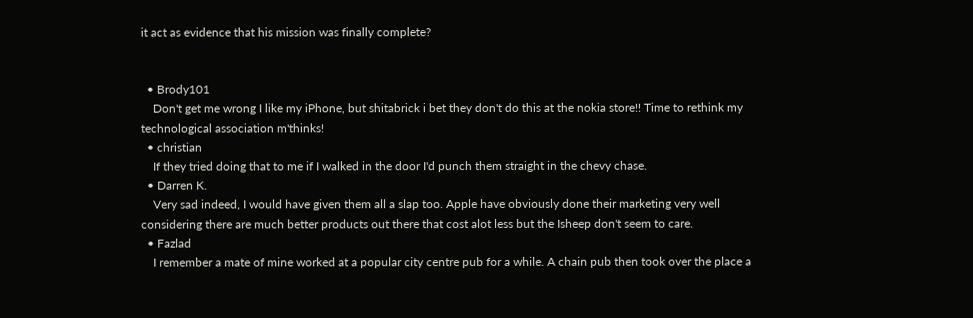it act as evidence that his mission was finally complete?


  • Brody101
    Don't get me wrong I like my iPhone, but shitabrick i bet they don't do this at the nokia store!! Time to rethink my technological association m'thinks!
  • christian
    If they tried doing that to me if I walked in the door I'd punch them straight in the chevy chase.
  • Darren K.
    Very sad indeed, I would have given them all a slap too. Apple have obviously done their marketing very well considering there are much better products out there that cost alot less but the Isheep don't seem to care.
  • Fazlad
    I remember a mate of mine worked at a popular city centre pub for a while. A chain pub then took over the place a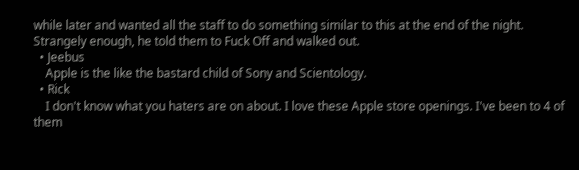while later and wanted all the staff to do something similar to this at the end of the night. Strangely enough, he told them to Fuck Off and walked out.
  • Jeebus
    Apple is the like the bastard child of Sony and Scientology.
  • Rick
    I don't know what you haters are on about. I love these Apple store openings. I've been to 4 of them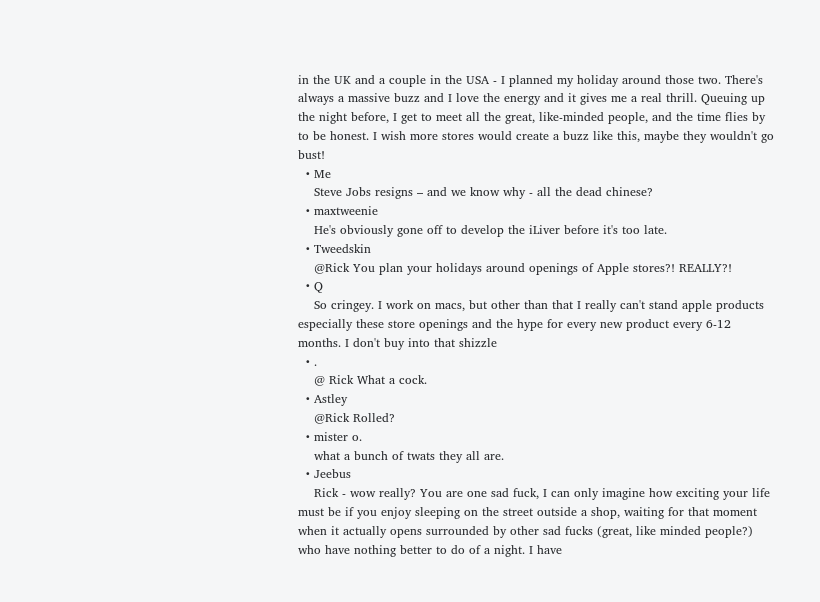in the UK and a couple in the USA - I planned my holiday around those two. There's always a massive buzz and I love the energy and it gives me a real thrill. Queuing up the night before, I get to meet all the great, like-minded people, and the time flies by to be honest. I wish more stores would create a buzz like this, maybe they wouldn't go bust!
  • Me
    Steve Jobs resigns – and we know why - all the dead chinese?
  • maxtweenie
    He's obviously gone off to develop the iLiver before it's too late.
  • Tweedskin
    @Rick You plan your holidays around openings of Apple stores?! REALLY?!
  • Q
    So cringey. I work on macs, but other than that I really can't stand apple products especially these store openings and the hype for every new product every 6-12 months. I don't buy into that shizzle
  • .
    @ Rick What a cock.
  • Astley
    @Rick Rolled?
  • mister o.
    what a bunch of twats they all are.
  • Jeebus
    Rick - wow really? You are one sad fuck, I can only imagine how exciting your life must be if you enjoy sleeping on the street outside a shop, waiting for that moment when it actually opens surrounded by other sad fucks (great, like minded people?) who have nothing better to do of a night. I have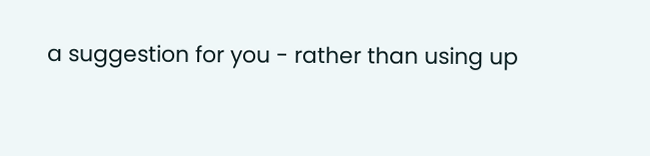a suggestion for you - rather than using up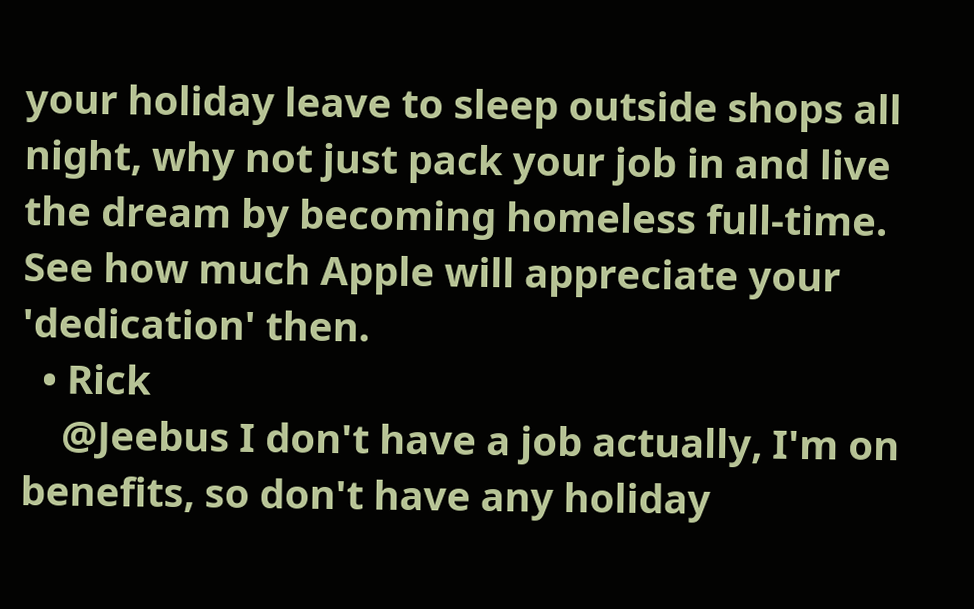your holiday leave to sleep outside shops all night, why not just pack your job in and live the dream by becoming homeless full-time. See how much Apple will appreciate your 'dedication' then.
  • Rick
    @Jeebus I don't have a job actually, I'm on benefits, so don't have any holiday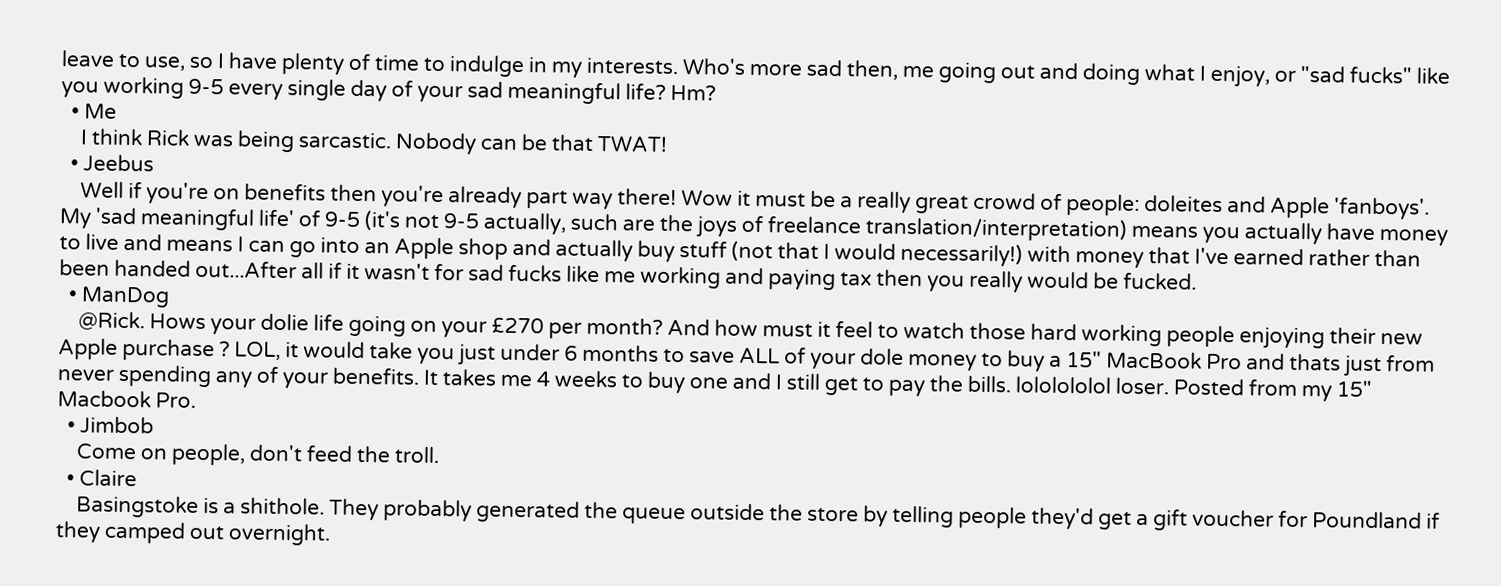leave to use, so I have plenty of time to indulge in my interests. Who's more sad then, me going out and doing what I enjoy, or "sad fucks" like you working 9-5 every single day of your sad meaningful life? Hm?
  • Me
    I think Rick was being sarcastic. Nobody can be that TWAT!
  • Jeebus
    Well if you're on benefits then you're already part way there! Wow it must be a really great crowd of people: doleites and Apple 'fanboys'. My 'sad meaningful life' of 9-5 (it's not 9-5 actually, such are the joys of freelance translation/interpretation) means you actually have money to live and means I can go into an Apple shop and actually buy stuff (not that I would necessarily!) with money that I've earned rather than been handed out...After all if it wasn't for sad fucks like me working and paying tax then you really would be fucked.
  • ManDog
    @Rick. Hows your dolie life going on your £270 per month? And how must it feel to watch those hard working people enjoying their new Apple purchase ? LOL, it would take you just under 6 months to save ALL of your dole money to buy a 15" MacBook Pro and thats just from never spending any of your benefits. It takes me 4 weeks to buy one and I still get to pay the bills. lololololol loser. Posted from my 15" Macbook Pro.
  • Jimbob
    Come on people, don't feed the troll.
  • Claire
    Basingstoke is a shithole. They probably generated the queue outside the store by telling people they'd get a gift voucher for Poundland if they camped out overnight.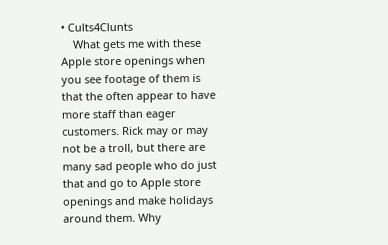• Cults4Clunts
    What gets me with these Apple store openings when you see footage of them is that the often appear to have more staff than eager customers. Rick may or may not be a troll, but there are many sad people who do just that and go to Apple store openings and make holidays around them. Why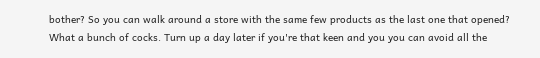bother? So you can walk around a store with the same few products as the last one that opened? What a bunch of cocks. Turn up a day later if you're that keen and you you can avoid all the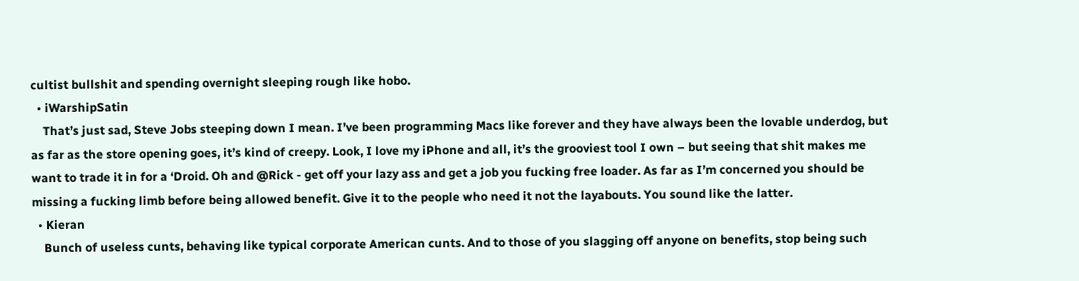cultist bullshit and spending overnight sleeping rough like hobo.
  • iWarshipSatin
    That’s just sad, Steve Jobs steeping down I mean. I’ve been programming Macs like forever and they have always been the lovable underdog, but as far as the store opening goes, it’s kind of creepy. Look, I love my iPhone and all, it’s the grooviest tool I own – but seeing that shit makes me want to trade it in for a ‘Droid. Oh and @Rick - get off your lazy ass and get a job you fucking free loader. As far as I’m concerned you should be missing a fucking limb before being allowed benefit. Give it to the people who need it not the layabouts. You sound like the latter.
  • Kieran
    Bunch of useless cunts, behaving like typical corporate American cunts. And to those of you slagging off anyone on benefits, stop being such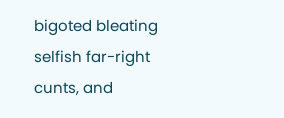bigoted bleating selfish far-right cunts, and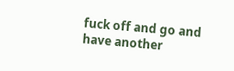fuck off and go and have another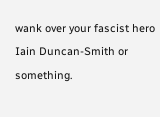wank over your fascist hero Iain Duncan-Smith or something.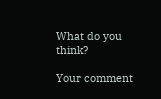What do you think?

Your comment